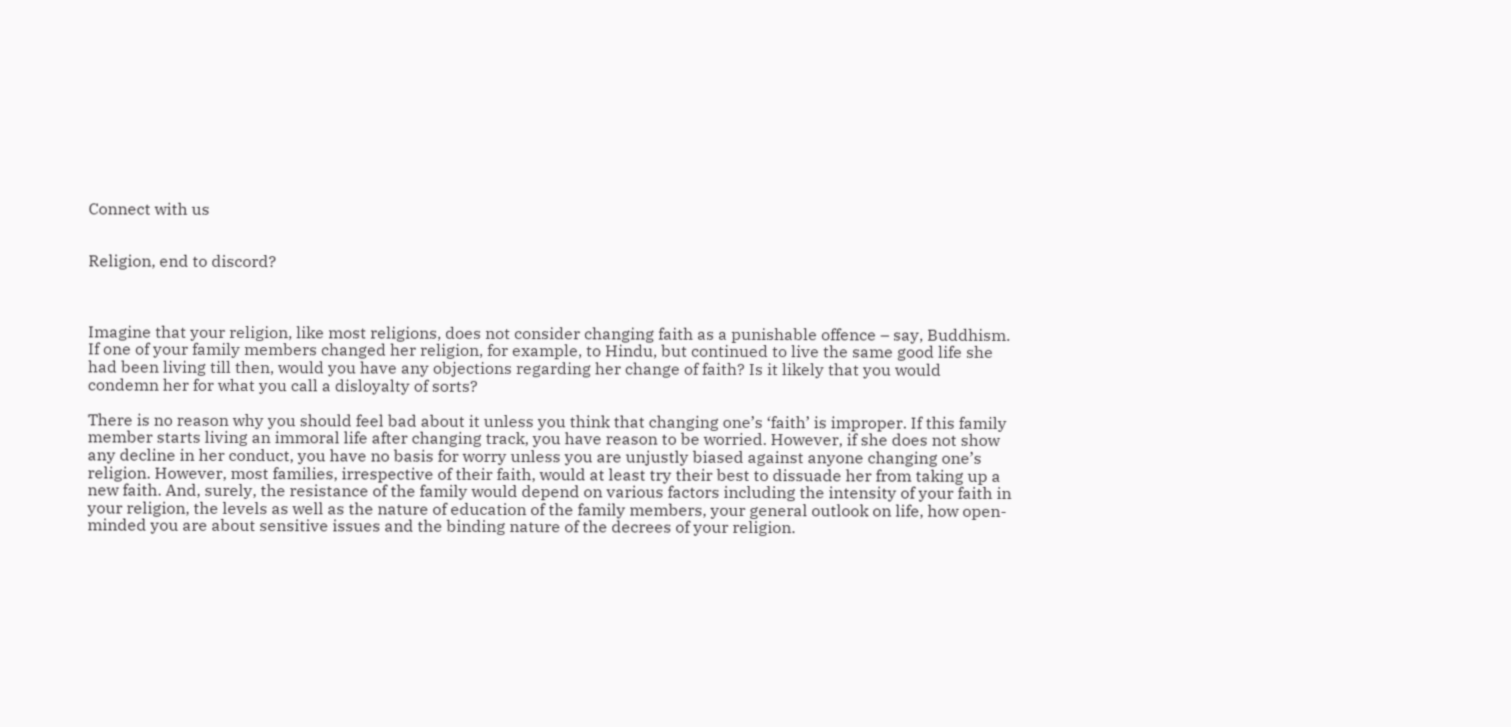Connect with us


Religion, end to discord?



Imagine that your religion, like most religions, does not consider changing faith as a punishable offence – say, Buddhism. If one of your family members changed her religion, for example, to Hindu, but continued to live the same good life she had been living till then, would you have any objections regarding her change of faith? Is it likely that you would condemn her for what you call a disloyalty of sorts?

There is no reason why you should feel bad about it unless you think that changing one’s ‘faith’ is improper. If this family member starts living an immoral life after changing track, you have reason to be worried. However, if she does not show any decline in her conduct, you have no basis for worry unless you are unjustly biased against anyone changing one’s religion. However, most families, irrespective of their faith, would at least try their best to dissuade her from taking up a new faith. And, surely, the resistance of the family would depend on various factors including the intensity of your faith in your religion, the levels as well as the nature of education of the family members, your general outlook on life, how open-minded you are about sensitive issues and the binding nature of the decrees of your religion.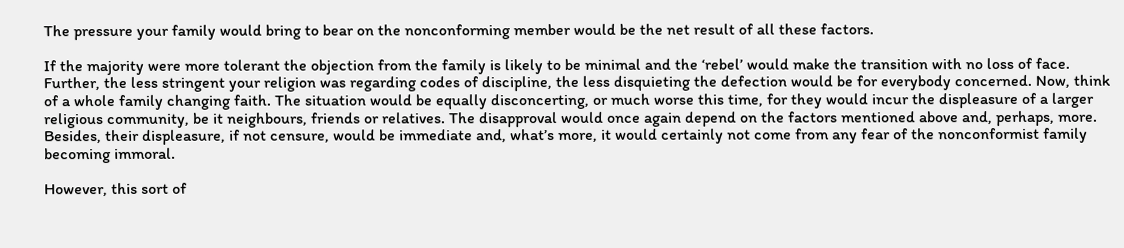The pressure your family would bring to bear on the nonconforming member would be the net result of all these factors.

If the majority were more tolerant the objection from the family is likely to be minimal and the ‘rebel’ would make the transition with no loss of face. Further, the less stringent your religion was regarding codes of discipline, the less disquieting the defection would be for everybody concerned. Now, think of a whole family changing faith. The situation would be equally disconcerting, or much worse this time, for they would incur the displeasure of a larger religious community, be it neighbours, friends or relatives. The disapproval would once again depend on the factors mentioned above and, perhaps, more. Besides, their displeasure, if not censure, would be immediate and, what’s more, it would certainly not come from any fear of the nonconformist family becoming immoral.

However, this sort of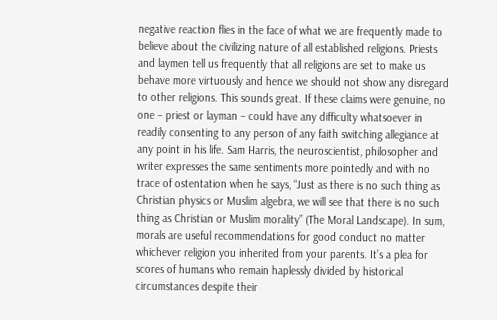negative reaction flies in the face of what we are frequently made to believe about the civilizing nature of all established religions. Priests and laymen tell us frequently that all religions are set to make us behave more virtuously and hence we should not show any disregard to other religions. This sounds great. If these claims were genuine, no one – priest or layman – could have any difficulty whatsoever in readily consenting to any person of any faith switching allegiance at any point in his life. Sam Harris, the neuroscientist, philosopher and writer expresses the same sentiments more pointedly and with no trace of ostentation when he says, “Just as there is no such thing as Christian physics or Muslim algebra, we will see that there is no such thing as Christian or Muslim morality” (The Moral Landscape). In sum, morals are useful recommendations for good conduct no matter whichever religion you inherited from your parents. It’s a plea for scores of humans who remain haplessly divided by historical circumstances despite their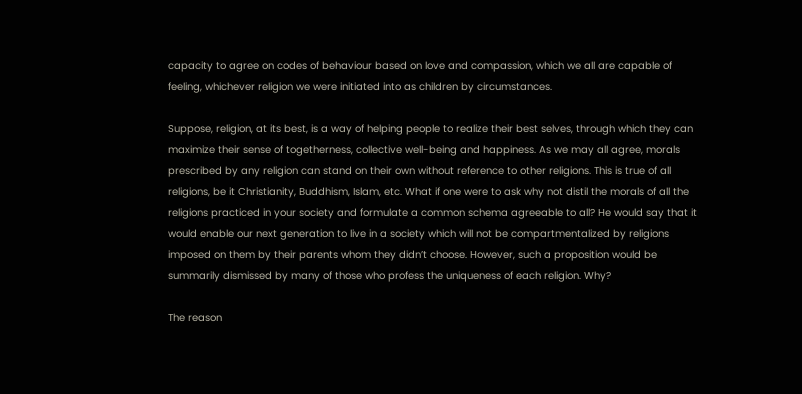capacity to agree on codes of behaviour based on love and compassion, which we all are capable of feeling, whichever religion we were initiated into as children by circumstances.

Suppose, religion, at its best, is a way of helping people to realize their best selves, through which they can maximize their sense of togetherness, collective well-being and happiness. As we may all agree, morals prescribed by any religion can stand on their own without reference to other religions. This is true of all religions, be it Christianity, Buddhism, Islam, etc. What if one were to ask why not distil the morals of all the religions practiced in your society and formulate a common schema agreeable to all? He would say that it would enable our next generation to live in a society which will not be compartmentalized by religions imposed on them by their parents whom they didn’t choose. However, such a proposition would be summarily dismissed by many of those who profess the uniqueness of each religion. Why?

The reason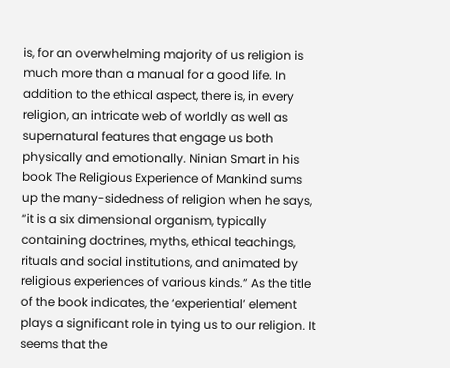is, for an overwhelming majority of us religion is much more than a manual for a good life. In addition to the ethical aspect, there is, in every religion, an intricate web of worldly as well as supernatural features that engage us both physically and emotionally. Ninian Smart in his book The Religious Experience of Mankind sums up the many-sidedness of religion when he says, “it is a six dimensional organism, typically containing doctrines, myths, ethical teachings, rituals and social institutions, and animated by religious experiences of various kinds.” As the title of the book indicates, the ‘experiential’ element plays a significant role in tying us to our religion. It seems that the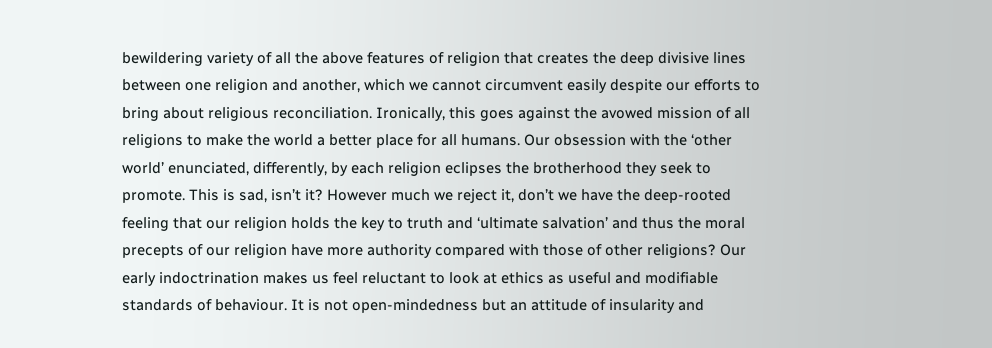bewildering variety of all the above features of religion that creates the deep divisive lines between one religion and another, which we cannot circumvent easily despite our efforts to bring about religious reconciliation. Ironically, this goes against the avowed mission of all religions to make the world a better place for all humans. Our obsession with the ‘other world’ enunciated, differently, by each religion eclipses the brotherhood they seek to promote. This is sad, isn’t it? However much we reject it, don’t we have the deep-rooted feeling that our religion holds the key to truth and ‘ultimate salvation’ and thus the moral precepts of our religion have more authority compared with those of other religions? Our early indoctrination makes us feel reluctant to look at ethics as useful and modifiable standards of behaviour. It is not open-mindedness but an attitude of insularity and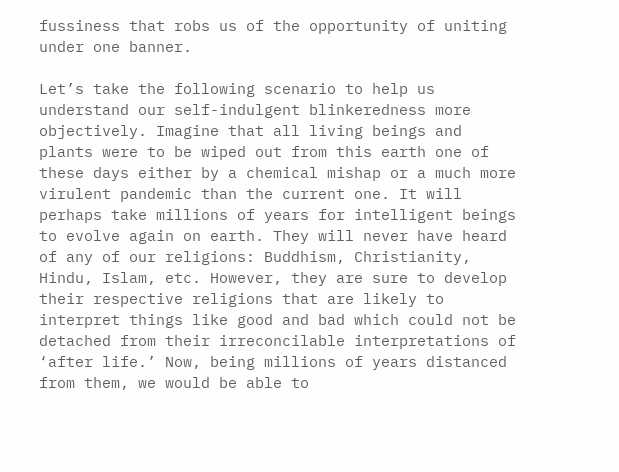fussiness that robs us of the opportunity of uniting under one banner.

Let’s take the following scenario to help us understand our self-indulgent blinkeredness more objectively. Imagine that all living beings and plants were to be wiped out from this earth one of these days either by a chemical mishap or a much more virulent pandemic than the current one. It will perhaps take millions of years for intelligent beings to evolve again on earth. They will never have heard of any of our religions: Buddhism, Christianity, Hindu, Islam, etc. However, they are sure to develop their respective religions that are likely to interpret things like good and bad which could not be detached from their irreconcilable interpretations of ‘after life.’ Now, being millions of years distanced from them, we would be able to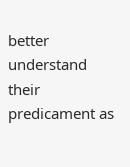better understand their predicament as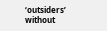‘outsiders’ without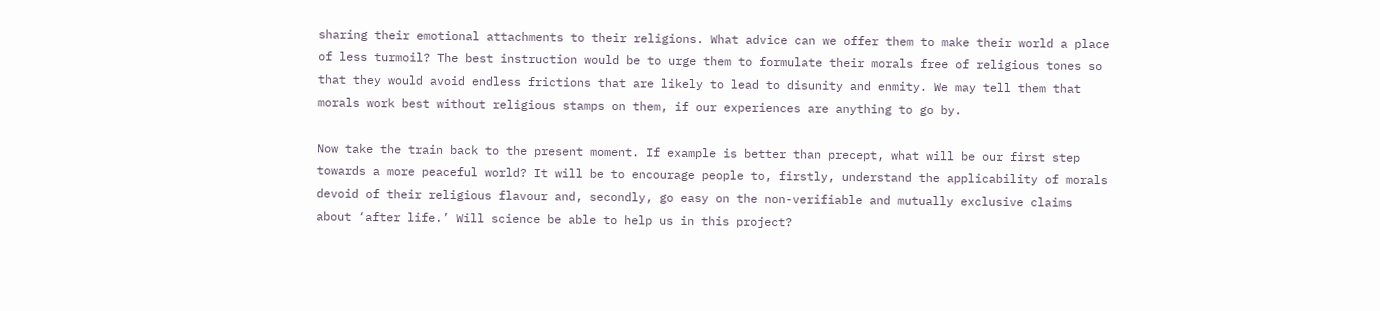sharing their emotional attachments to their religions. What advice can we offer them to make their world a place of less turmoil? The best instruction would be to urge them to formulate their morals free of religious tones so that they would avoid endless frictions that are likely to lead to disunity and enmity. We may tell them that morals work best without religious stamps on them, if our experiences are anything to go by.

Now take the train back to the present moment. If example is better than precept, what will be our first step towards a more peaceful world? It will be to encourage people to, firstly, understand the applicability of morals devoid of their religious flavour and, secondly, go easy on the non-verifiable and mutually exclusive claims about ‘after life.’ Will science be able to help us in this project?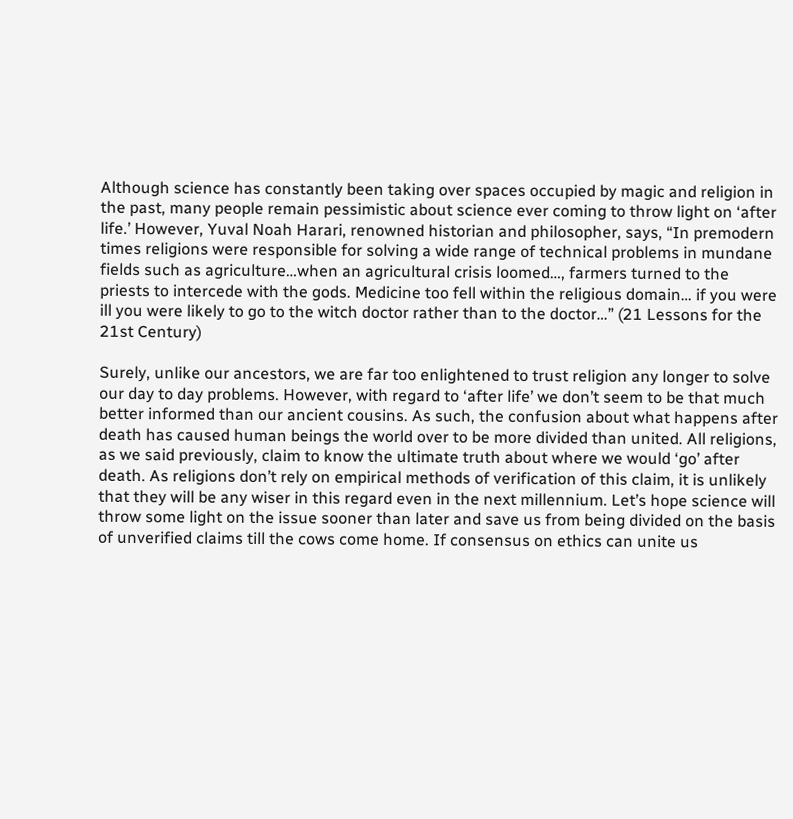Although science has constantly been taking over spaces occupied by magic and religion in the past, many people remain pessimistic about science ever coming to throw light on ‘after life.’ However, Yuval Noah Harari, renowned historian and philosopher, says, “In premodern times religions were responsible for solving a wide range of technical problems in mundane fields such as agriculture…when an agricultural crisis loomed…, farmers turned to the priests to intercede with the gods. Medicine too fell within the religious domain… if you were ill you were likely to go to the witch doctor rather than to the doctor…” (21 Lessons for the 21st Century)

Surely, unlike our ancestors, we are far too enlightened to trust religion any longer to solve our day to day problems. However, with regard to ‘after life’ we don’t seem to be that much better informed than our ancient cousins. As such, the confusion about what happens after death has caused human beings the world over to be more divided than united. All religions, as we said previously, claim to know the ultimate truth about where we would ‘go’ after death. As religions don’t rely on empirical methods of verification of this claim, it is unlikely that they will be any wiser in this regard even in the next millennium. Let’s hope science will throw some light on the issue sooner than later and save us from being divided on the basis of unverified claims till the cows come home. If consensus on ethics can unite us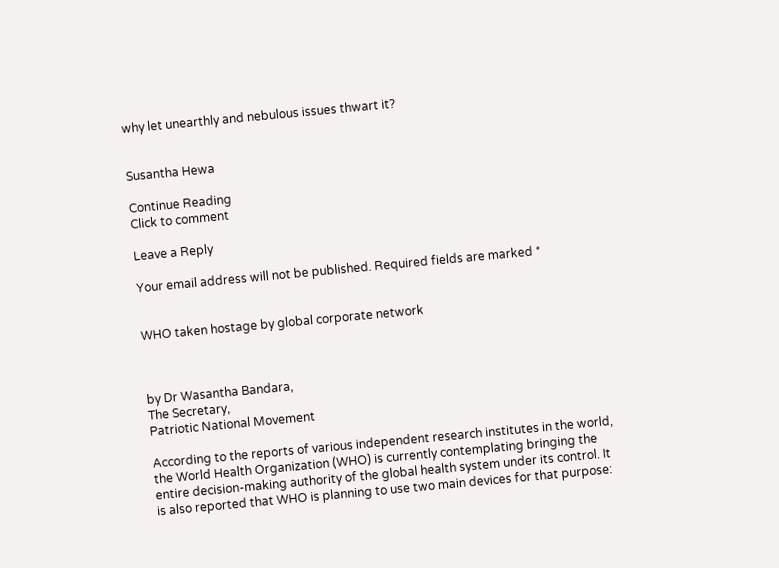why let unearthly and nebulous issues thwart it?


Susantha Hewa

Continue Reading
Click to comment

Leave a Reply

Your email address will not be published. Required fields are marked *


WHO taken hostage by global corporate network



by Dr Wasantha Bandara,
The Secretary,
Patriotic National Movement

According to the reports of various independent research institutes in the world, the World Health Organization (WHO) is currently contemplating bringing the entire decision-making authority of the global health system under its control. It is also reported that WHO is planning to use two main devices for that purpose: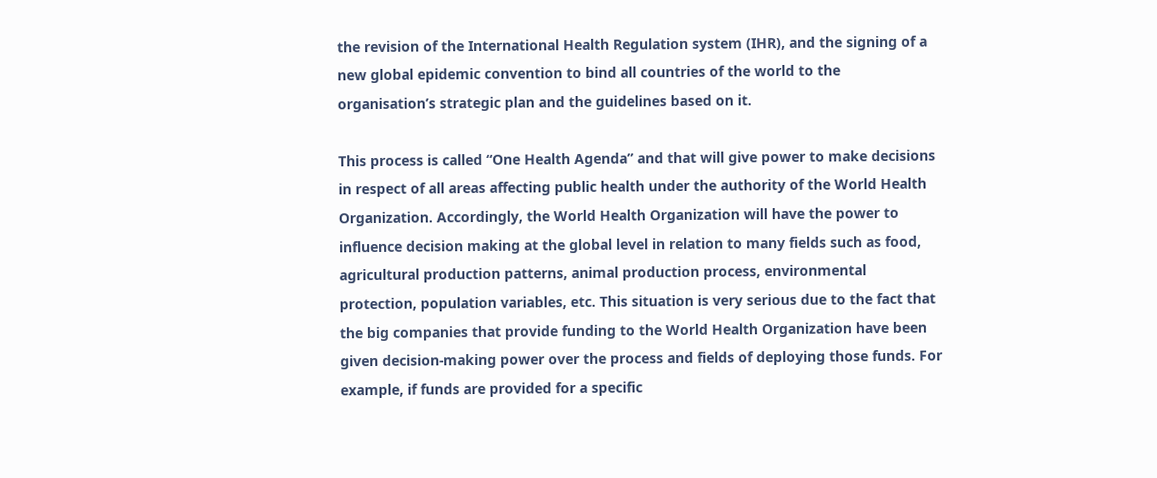the revision of the International Health Regulation system (IHR), and the signing of a new global epidemic convention to bind all countries of the world to the organisation’s strategic plan and the guidelines based on it.

This process is called “One Health Agenda” and that will give power to make decisions in respect of all areas affecting public health under the authority of the World Health Organization. Accordingly, the World Health Organization will have the power to influence decision making at the global level in relation to many fields such as food, agricultural production patterns, animal production process, environmental protection, population variables, etc. This situation is very serious due to the fact that the big companies that provide funding to the World Health Organization have been given decision-making power over the process and fields of deploying those funds. For example, if funds are provided for a specific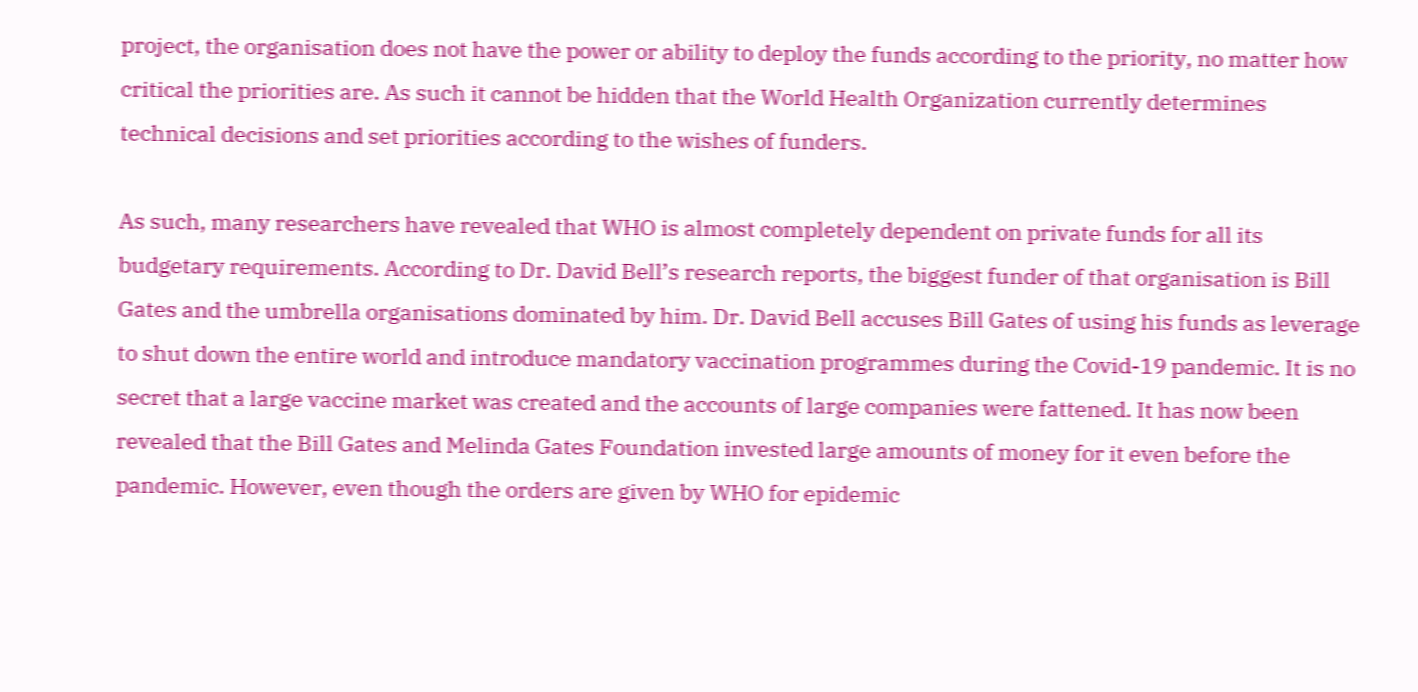project, the organisation does not have the power or ability to deploy the funds according to the priority, no matter how critical the priorities are. As such it cannot be hidden that the World Health Organization currently determines technical decisions and set priorities according to the wishes of funders.

As such, many researchers have revealed that WHO is almost completely dependent on private funds for all its budgetary requirements. According to Dr. David Bell’s research reports, the biggest funder of that organisation is Bill Gates and the umbrella organisations dominated by him. Dr. David Bell accuses Bill Gates of using his funds as leverage to shut down the entire world and introduce mandatory vaccination programmes during the Covid-19 pandemic. It is no secret that a large vaccine market was created and the accounts of large companies were fattened. It has now been revealed that the Bill Gates and Melinda Gates Foundation invested large amounts of money for it even before the pandemic. However, even though the orders are given by WHO for epidemic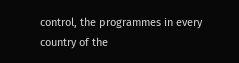control, the programmes in every country of the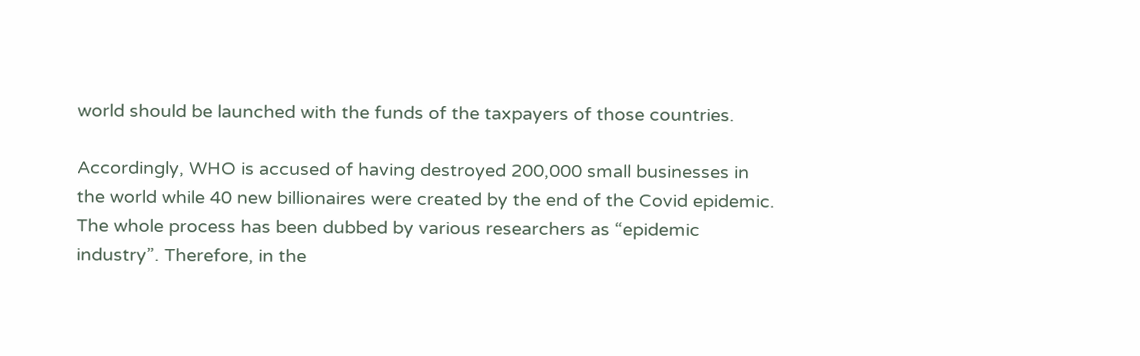world should be launched with the funds of the taxpayers of those countries.

Accordingly, WHO is accused of having destroyed 200,000 small businesses in the world while 40 new billionaires were created by the end of the Covid epidemic. The whole process has been dubbed by various researchers as “epidemic industry”. Therefore, in the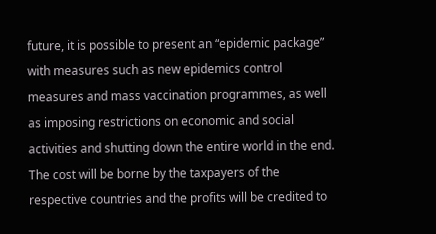future, it is possible to present an “epidemic package” with measures such as new epidemics control measures and mass vaccination programmes, as well as imposing restrictions on economic and social activities and shutting down the entire world in the end. The cost will be borne by the taxpayers of the respective countries and the profits will be credited to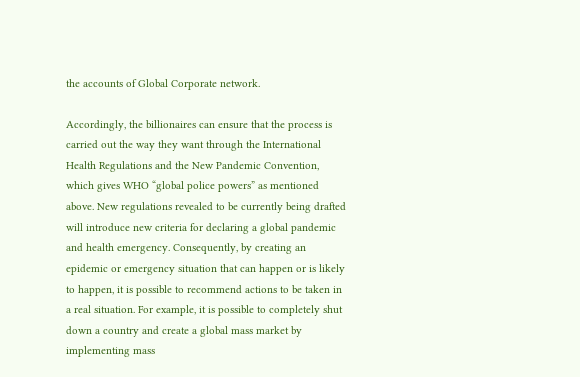the accounts of Global Corporate network.

Accordingly, the billionaires can ensure that the process is carried out the way they want through the International Health Regulations and the New Pandemic Convention, which gives WHO “global police powers” as mentioned above. New regulations revealed to be currently being drafted will introduce new criteria for declaring a global pandemic and health emergency. Consequently, by creating an epidemic or emergency situation that can happen or is likely to happen, it is possible to recommend actions to be taken in a real situation. For example, it is possible to completely shut down a country and create a global mass market by implementing mass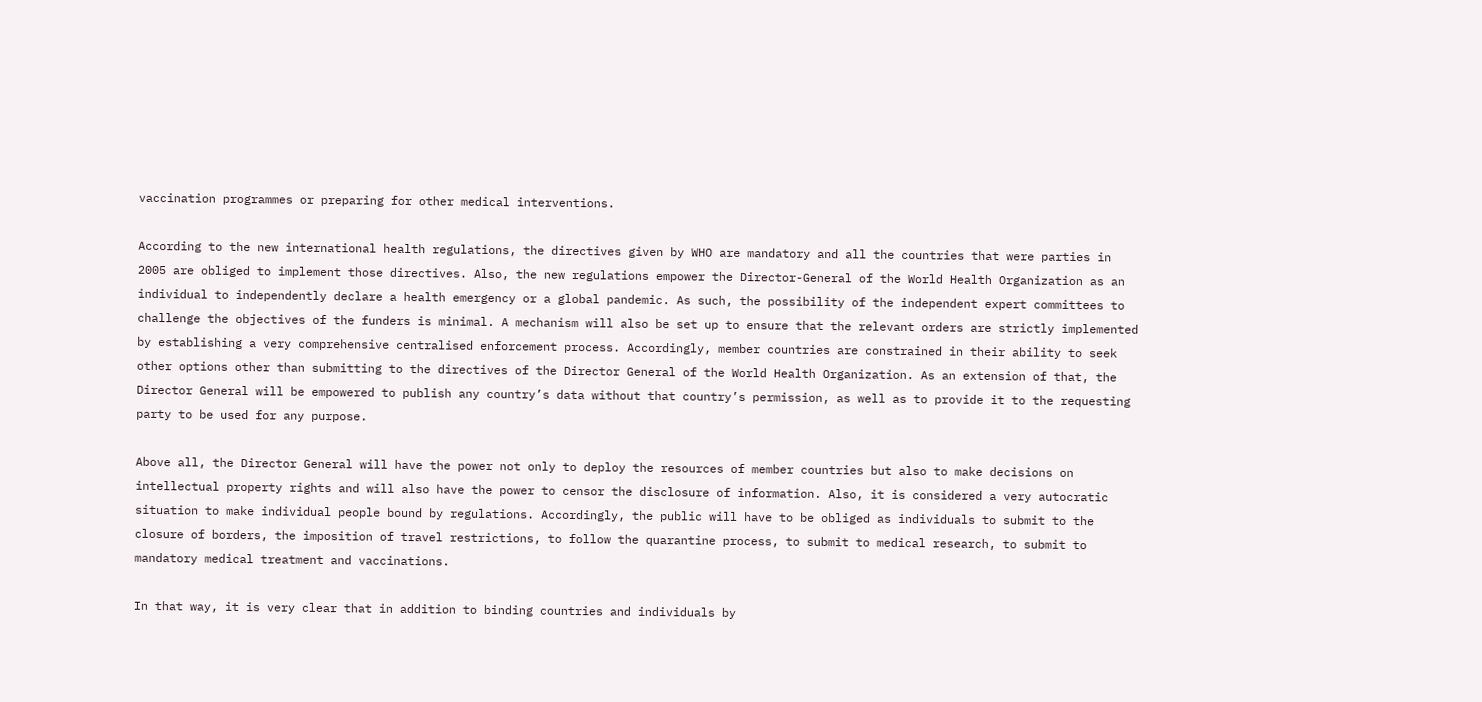vaccination programmes or preparing for other medical interventions.

According to the new international health regulations, the directives given by WHO are mandatory and all the countries that were parties in 2005 are obliged to implement those directives. Also, the new regulations empower the Director-General of the World Health Organization as an individual to independently declare a health emergency or a global pandemic. As such, the possibility of the independent expert committees to challenge the objectives of the funders is minimal. A mechanism will also be set up to ensure that the relevant orders are strictly implemented by establishing a very comprehensive centralised enforcement process. Accordingly, member countries are constrained in their ability to seek other options other than submitting to the directives of the Director General of the World Health Organization. As an extension of that, the Director General will be empowered to publish any country’s data without that country’s permission, as well as to provide it to the requesting party to be used for any purpose.

Above all, the Director General will have the power not only to deploy the resources of member countries but also to make decisions on intellectual property rights and will also have the power to censor the disclosure of information. Also, it is considered a very autocratic situation to make individual people bound by regulations. Accordingly, the public will have to be obliged as individuals to submit to the closure of borders, the imposition of travel restrictions, to follow the quarantine process, to submit to medical research, to submit to mandatory medical treatment and vaccinations.

In that way, it is very clear that in addition to binding countries and individuals by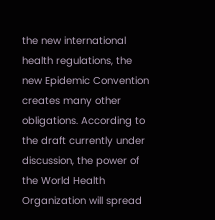the new international health regulations, the new Epidemic Convention creates many other obligations. According to the draft currently under discussion, the power of the World Health Organization will spread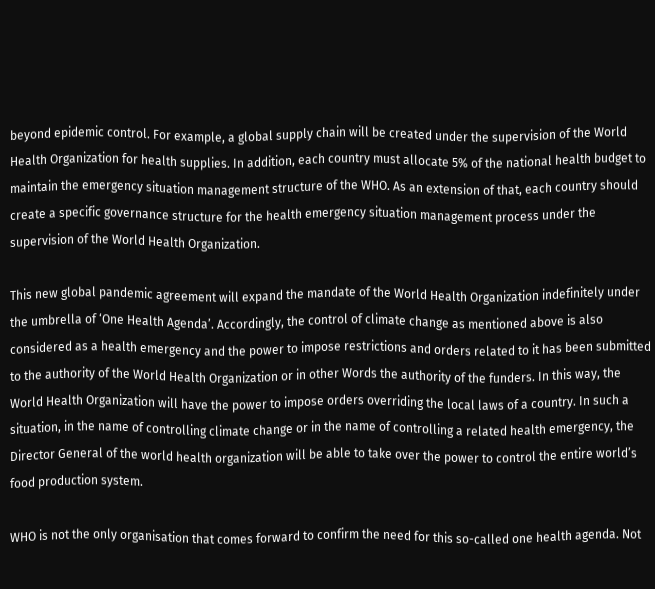beyond epidemic control. For example, a global supply chain will be created under the supervision of the World Health Organization for health supplies. In addition, each country must allocate 5% of the national health budget to maintain the emergency situation management structure of the WHO. As an extension of that, each country should create a specific governance structure for the health emergency situation management process under the supervision of the World Health Organization.

This new global pandemic agreement will expand the mandate of the World Health Organization indefinitely under the umbrella of ‘One Health Agenda’. Accordingly, the control of climate change as mentioned above is also considered as a health emergency and the power to impose restrictions and orders related to it has been submitted to the authority of the World Health Organization or in other Words the authority of the funders. In this way, the World Health Organization will have the power to impose orders overriding the local laws of a country. In such a situation, in the name of controlling climate change or in the name of controlling a related health emergency, the Director General of the world health organization will be able to take over the power to control the entire world’s food production system.

WHO is not the only organisation that comes forward to confirm the need for this so-called one health agenda. Not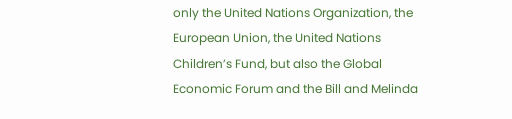only the United Nations Organization, the European Union, the United Nations Children’s Fund, but also the Global Economic Forum and the Bill and Melinda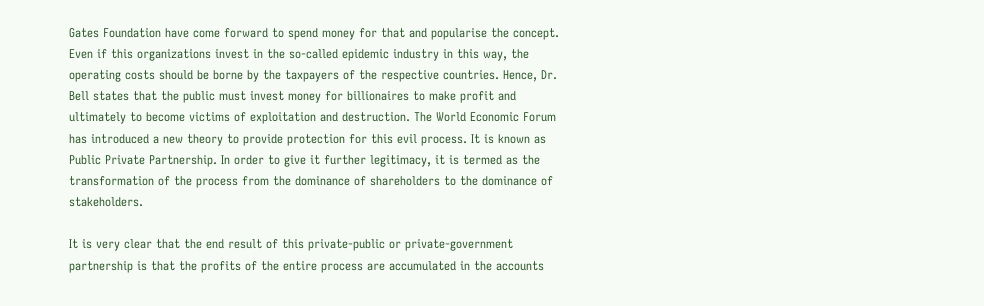Gates Foundation have come forward to spend money for that and popularise the concept. Even if this organizations invest in the so-called epidemic industry in this way, the operating costs should be borne by the taxpayers of the respective countries. Hence, Dr. Bell states that the public must invest money for billionaires to make profit and ultimately to become victims of exploitation and destruction. The World Economic Forum has introduced a new theory to provide protection for this evil process. It is known as Public Private Partnership. In order to give it further legitimacy, it is termed as the transformation of the process from the dominance of shareholders to the dominance of stakeholders.

It is very clear that the end result of this private-public or private-government partnership is that the profits of the entire process are accumulated in the accounts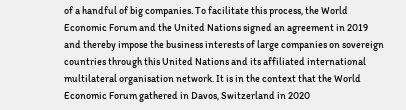of a handful of big companies. To facilitate this process, the World Economic Forum and the United Nations signed an agreement in 2019 and thereby impose the business interests of large companies on sovereign countries through this United Nations and its affiliated international multilateral organisation network. It is in the context that the World Economic Forum gathered in Davos, Switzerland in 2020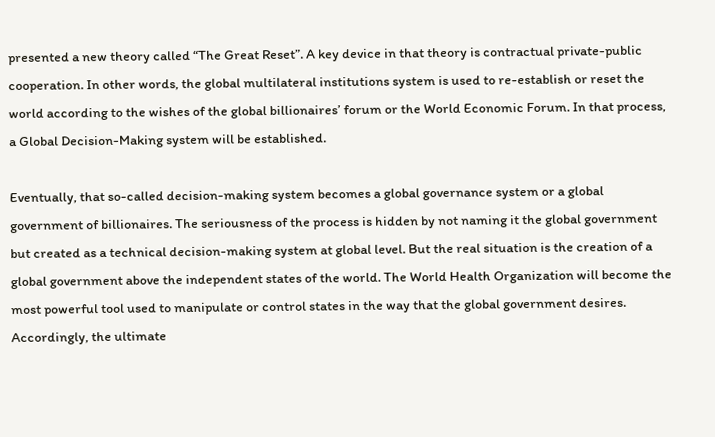presented a new theory called “The Great Reset”. A key device in that theory is contractual private-public cooperation. In other words, the global multilateral institutions system is used to re-establish or reset the world according to the wishes of the global billionaires’ forum or the World Economic Forum. In that process, a Global Decision-Making system will be established.

Eventually, that so-called decision-making system becomes a global governance system or a global government of billionaires. The seriousness of the process is hidden by not naming it the global government but created as a technical decision-making system at global level. But the real situation is the creation of a global government above the independent states of the world. The World Health Organization will become the most powerful tool used to manipulate or control states in the way that the global government desires. Accordingly, the ultimate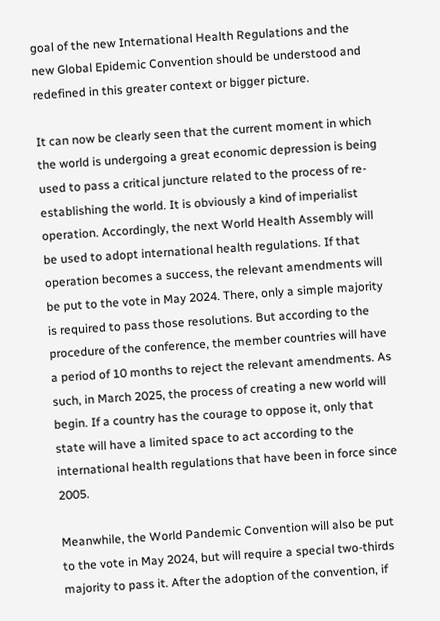goal of the new International Health Regulations and the new Global Epidemic Convention should be understood and redefined in this greater context or bigger picture.

It can now be clearly seen that the current moment in which the world is undergoing a great economic depression is being used to pass a critical juncture related to the process of re-establishing the world. It is obviously a kind of imperialist operation. Accordingly, the next World Health Assembly will be used to adopt international health regulations. If that operation becomes a success, the relevant amendments will be put to the vote in May 2024. There, only a simple majority is required to pass those resolutions. But according to the procedure of the conference, the member countries will have a period of 10 months to reject the relevant amendments. As such, in March 2025, the process of creating a new world will begin. If a country has the courage to oppose it, only that state will have a limited space to act according to the international health regulations that have been in force since 2005.

Meanwhile, the World Pandemic Convention will also be put to the vote in May 2024, but will require a special two-thirds majority to pass it. After the adoption of the convention, if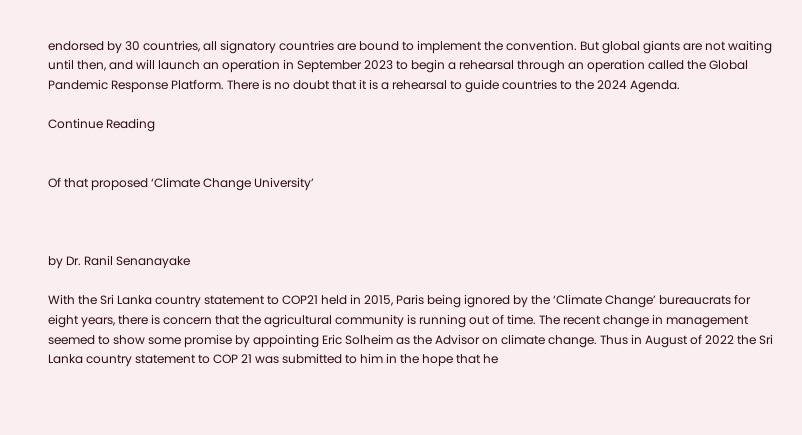endorsed by 30 countries, all signatory countries are bound to implement the convention. But global giants are not waiting until then, and will launch an operation in September 2023 to begin a rehearsal through an operation called the Global Pandemic Response Platform. There is no doubt that it is a rehearsal to guide countries to the 2024 Agenda.

Continue Reading


Of that proposed ‘Climate Change University’



by Dr. Ranil Senanayake

With the Sri Lanka country statement to COP21 held in 2015, Paris being ignored by the ‘Climate Change’ bureaucrats for eight years, there is concern that the agricultural community is running out of time. The recent change in management seemed to show some promise by appointing Eric Solheim as the Advisor on climate change. Thus in August of 2022 the Sri Lanka country statement to COP 21 was submitted to him in the hope that he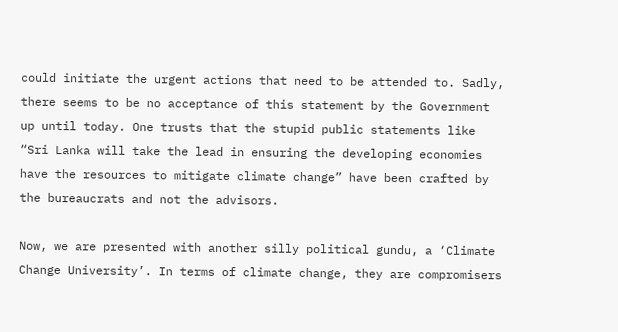could initiate the urgent actions that need to be attended to. Sadly, there seems to be no acceptance of this statement by the Government up until today. One trusts that the stupid public statements like “Sri Lanka will take the lead in ensuring the developing economies have the resources to mitigate climate change” have been crafted by the bureaucrats and not the advisors.

Now, we are presented with another silly political gundu, a ‘Climate Change University’. In terms of climate change, they are compromisers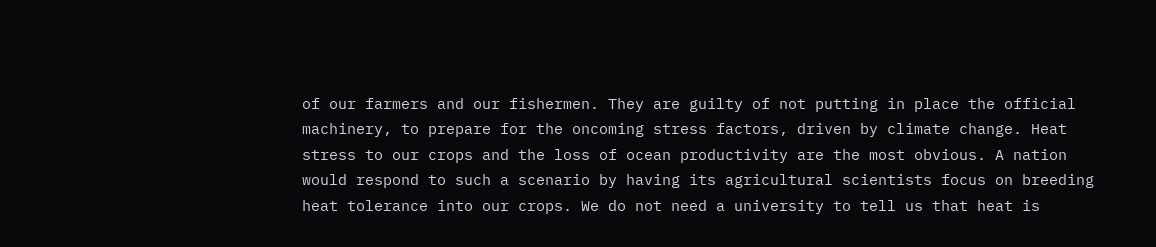of our farmers and our fishermen. They are guilty of not putting in place the official machinery, to prepare for the oncoming stress factors, driven by climate change. Heat stress to our crops and the loss of ocean productivity are the most obvious. A nation would respond to such a scenario by having its agricultural scientists focus on breeding heat tolerance into our crops. We do not need a university to tell us that heat is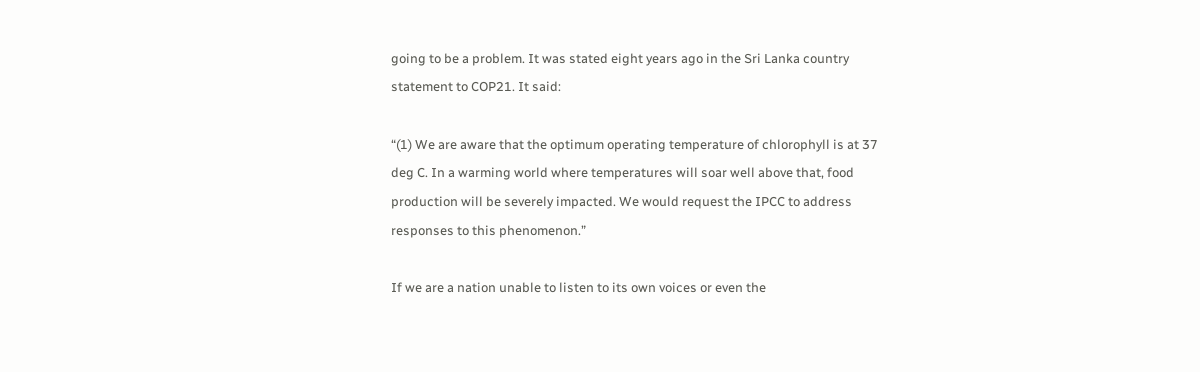going to be a problem. It was stated eight years ago in the Sri Lanka country statement to COP21. It said:

“(1) We are aware that the optimum operating temperature of chlorophyll is at 37 deg C. In a warming world where temperatures will soar well above that, food production will be severely impacted. We would request the IPCC to address responses to this phenomenon.”

If we are a nation unable to listen to its own voices or even the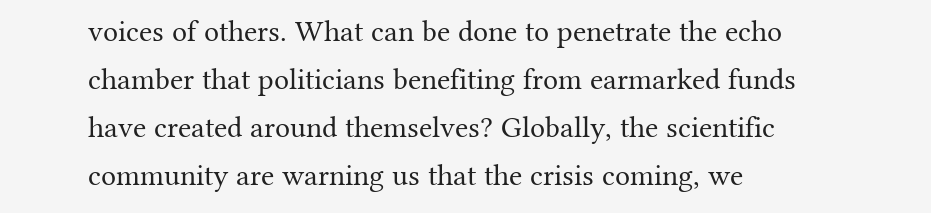voices of others. What can be done to penetrate the echo chamber that politicians benefiting from earmarked funds have created around themselves? Globally, the scientific community are warning us that the crisis coming, we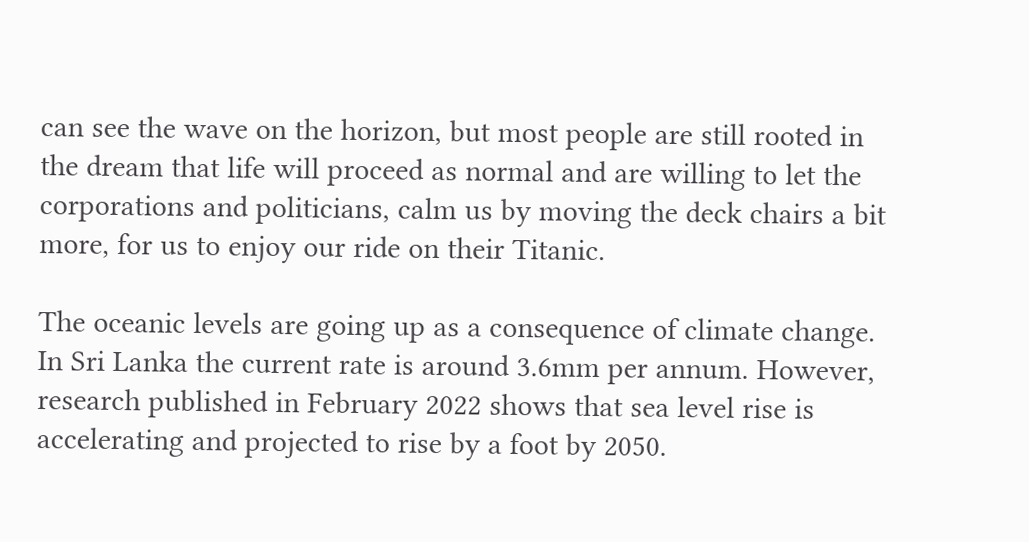can see the wave on the horizon, but most people are still rooted in the dream that life will proceed as normal and are willing to let the corporations and politicians, calm us by moving the deck chairs a bit more, for us to enjoy our ride on their Titanic.

The oceanic levels are going up as a consequence of climate change. In Sri Lanka the current rate is around 3.6mm per annum. However, research published in February 2022 shows that sea level rise is accelerating and projected to rise by a foot by 2050.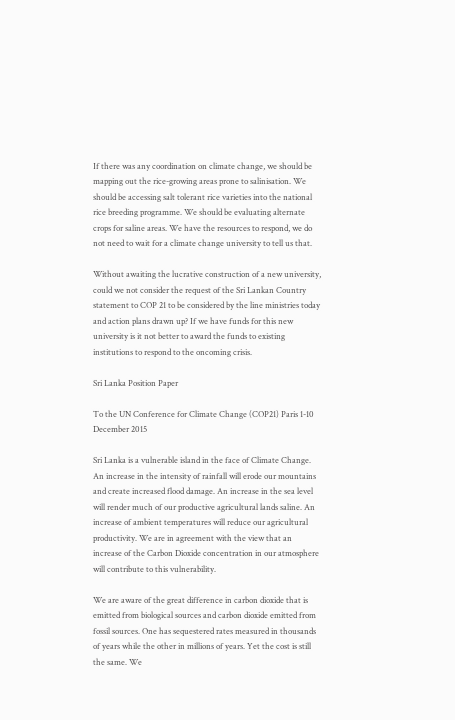If there was any coordination on climate change, we should be mapping out the rice-growing areas prone to salinisation. We should be accessing salt tolerant rice varieties into the national rice breeding programme. We should be evaluating alternate crops for saline areas. We have the resources to respond, we do not need to wait for a climate change university to tell us that.

Without awaiting the lucrative construction of a new university, could we not consider the request of the Sri Lankan Country statement to COP 21 to be considered by the line ministries today and action plans drawn up? If we have funds for this new university is it not better to award the funds to existing institutions to respond to the oncoming crisis.

Sri Lanka Position Paper

To the UN Conference for Climate Change (COP21) Paris 1-10 December 2015

Sri Lanka is a vulnerable island in the face of Climate Change. An increase in the intensity of rainfall will erode our mountains and create increased flood damage. An increase in the sea level will render much of our productive agricultural lands saline. An increase of ambient temperatures will reduce our agricultural productivity. We are in agreement with the view that an increase of the Carbon Dioxide concentration in our atmosphere will contribute to this vulnerability.

We are aware of the great difference in carbon dioxide that is emitted from biological sources and carbon dioxide emitted from fossil sources. One has sequestered rates measured in thousands of years while the other in millions of years. Yet the cost is still the same. We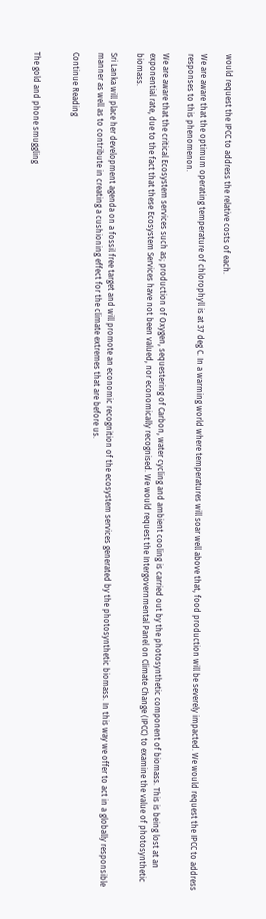would request the IPCC to address the relative costs of each.

We are aware that the optimum operating temperature of chlorophyll is at 37 deg C. In a warming world where temperatures will soar well above that, food production will be severely impacted. We would request the IPCC to address responses to this phenomenon.

We are aware that the critical Ecosystem services such as; production of Oxygen, sequestering of Carbon, water cycling and ambient cooling is carried out by the photosynthetic component of biomass. This is being lost at an exponential rate, due to the fact that these Ecosystem Services have not been valued, nor economically recognised. We would request the Intergovernmental Panel on Climate Change (IPCC) to examine the value of photosynthetic biomass.

Sri Lanka will place her development agenda on a fossil free target and will promote an economic recognition of the ecosystem services generated by the photosynthetic biomass. In this way we offer to act in a globally responsible manner as well as to contribute in creating a cushioning effect for the climate extremes that are before us.

Continue Reading


The gold and phone smuggling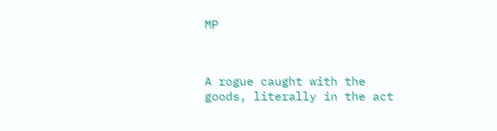MP



A rogue caught with the goods, literally in the act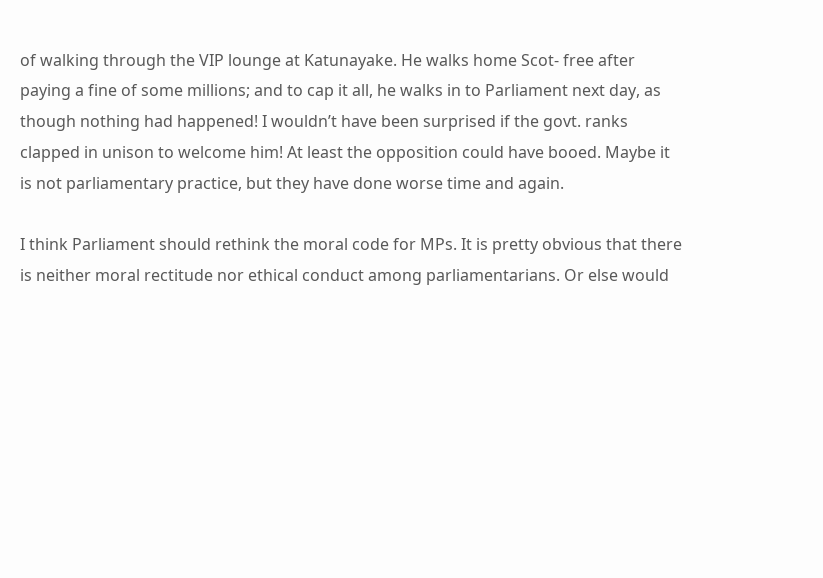of walking through the VIP lounge at Katunayake. He walks home Scot- free after paying a fine of some millions; and to cap it all, he walks in to Parliament next day, as though nothing had happened! I wouldn’t have been surprised if the govt. ranks clapped in unison to welcome him! At least the opposition could have booed. Maybe it is not parliamentary practice, but they have done worse time and again.

I think Parliament should rethink the moral code for MPs. It is pretty obvious that there is neither moral rectitude nor ethical conduct among parliamentarians. Or else would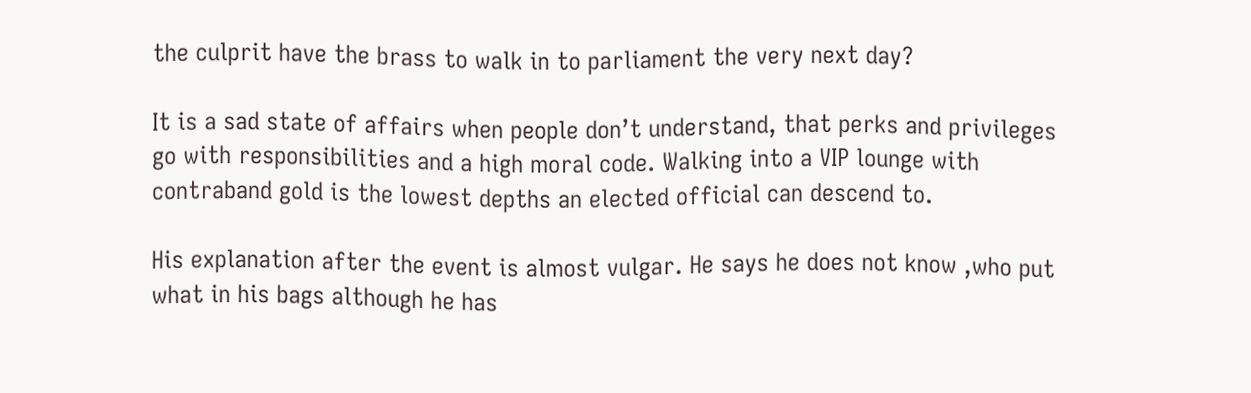the culprit have the brass to walk in to parliament the very next day?

It is a sad state of affairs when people don’t understand, that perks and privileges go with responsibilities and a high moral code. Walking into a VIP lounge with contraband gold is the lowest depths an elected official can descend to.

His explanation after the event is almost vulgar. He says he does not know ,who put what in his bags although he has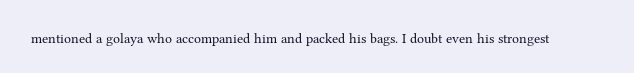mentioned a golaya who accompanied him and packed his bags. I doubt even his strongest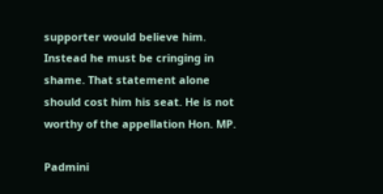supporter would believe him. Instead he must be cringing in shame. That statement alone should cost him his seat. He is not worthy of the appellation Hon. MP.

Padmini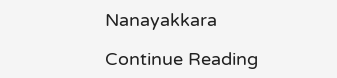Nanayakkara

Continue Reading